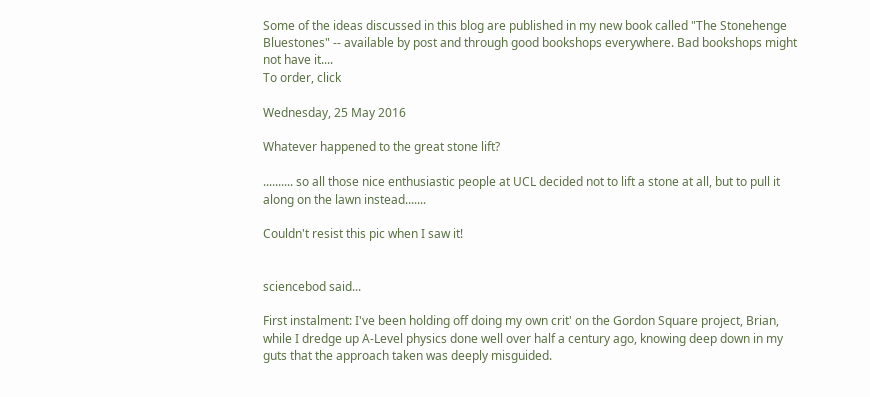Some of the ideas discussed in this blog are published in my new book called "The Stonehenge Bluestones" -- available by post and through good bookshops everywhere. Bad bookshops might not have it....
To order, click

Wednesday, 25 May 2016

Whatever happened to the great stone lift?

.......... so all those nice enthusiastic people at UCL decided not to lift a stone at all, but to pull it along on the lawn instead.......

Couldn't resist this pic when I saw it!


sciencebod said...

First instalment: I've been holding off doing my own crit' on the Gordon Square project, Brian, while I dredge up A-Level physics done well over half a century ago, knowing deep down in my guts that the approach taken was deeply misguided.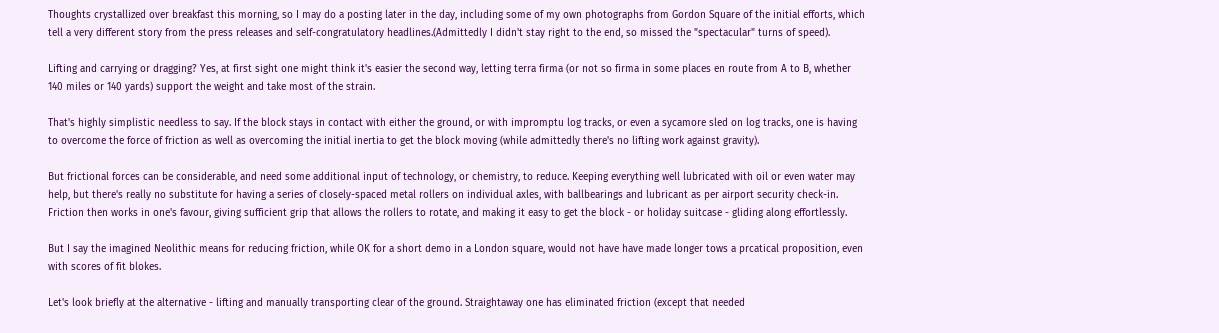Thoughts crystallized over breakfast this morning, so I may do a posting later in the day, including some of my own photographs from Gordon Square of the initial efforts, which tell a very different story from the press releases and self-congratulatory headlines.(Admittedly I didn't stay right to the end, so missed the "spectacular" turns of speed).

Lifting and carrying or dragging? Yes, at first sight one might think it's easier the second way, letting terra firma (or not so firma in some places en route from A to B, whether 140 miles or 140 yards) support the weight and take most of the strain.

That's highly simplistic needless to say. If the block stays in contact with either the ground, or with impromptu log tracks, or even a sycamore sled on log tracks, one is having to overcome the force of friction as well as overcoming the initial inertia to get the block moving (while admittedly there's no lifting work against gravity).

But frictional forces can be considerable, and need some additional input of technology, or chemistry, to reduce. Keeping everything well lubricated with oil or even water may help, but there's really no substitute for having a series of closely-spaced metal rollers on individual axles, with ballbearings and lubricant as per airport security check-in. Friction then works in one's favour, giving sufficient grip that allows the rollers to rotate, and making it easy to get the block - or holiday suitcase - gliding along effortlessly.

But I say the imagined Neolithic means for reducing friction, while OK for a short demo in a London square, would not have have made longer tows a prcatical proposition, even with scores of fit blokes.

Let's look briefly at the alternative - lifting and manually transporting clear of the ground. Straightaway one has eliminated friction (except that needed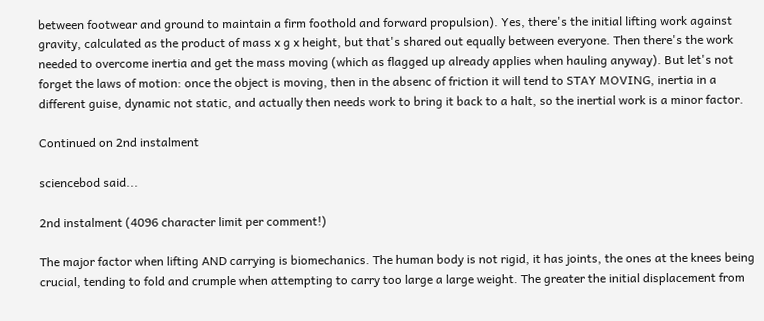between footwear and ground to maintain a firm foothold and forward propulsion). Yes, there's the initial lifting work against gravity, calculated as the product of mass x g x height, but that's shared out equally between everyone. Then there's the work needed to overcome inertia and get the mass moving (which as flagged up already applies when hauling anyway). But let's not forget the laws of motion: once the object is moving, then in the absenc of friction it will tend to STAY MOVING, inertia in a different guise, dynamic not static, and actually then needs work to bring it back to a halt, so the inertial work is a minor factor.

Continued on 2nd instalment

sciencebod said...

2nd instalment (4096 character limit per comment!)

The major factor when lifting AND carrying is biomechanics. The human body is not rigid, it has joints, the ones at the knees being crucial, tending to fold and crumple when attempting to carry too large a large weight. The greater the initial displacement from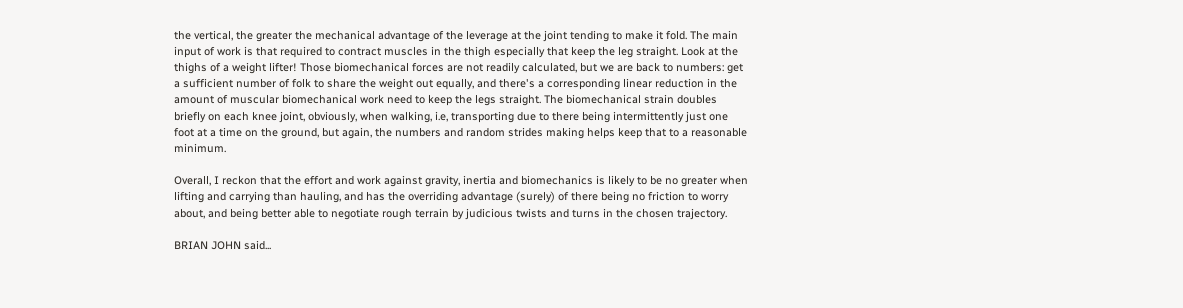the vertical, the greater the mechanical advantage of the leverage at the joint tending to make it fold. The main input of work is that required to contract muscles in the thigh especially that keep the leg straight. Look at the thighs of a weight lifter! Those biomechanical forces are not readily calculated, but we are back to numbers: get a sufficient number of folk to share the weight out equally, and there's a corresponding linear reduction in the amount of muscular biomechanical work need to keep the legs straight. The biomechanical strain doubles briefly on each knee joint, obviously, when walking, i.e, transporting due to there being intermittently just one foot at a time on the ground, but again, the numbers and random strides making helps keep that to a reasonable minimum.

Overall, I reckon that the effort and work against gravity, inertia and biomechanics is likely to be no greater when lifting and carrying than hauling, and has the overriding advantage (surely) of there being no friction to worry about, and being better able to negotiate rough terrain by judicious twists and turns in the chosen trajectory.

BRIAN JOHN said...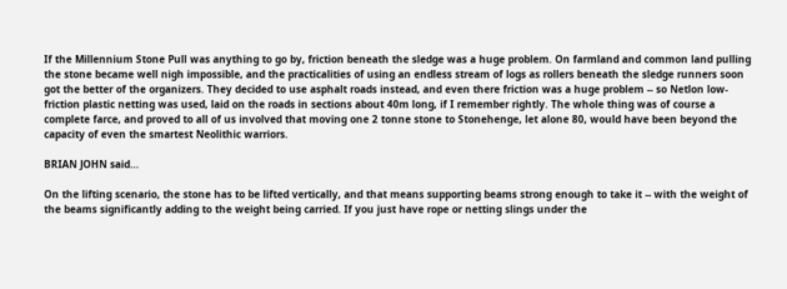If the Millennium Stone Pull was anything to go by, friction beneath the sledge was a huge problem. On farmland and common land pulling the stone became well nigh impossible, and the practicalities of using an endless stream of logs as rollers beneath the sledge runners soon got the better of the organizers. They decided to use asphalt roads instead, and even there friction was a huge problem -- so Netlon low-friction plastic netting was used, laid on the roads in sections about 40m long, if I remember rightly. The whole thing was of course a complete farce, and proved to all of us involved that moving one 2 tonne stone to Stonehenge, let alone 80, would have been beyond the capacity of even the smartest Neolithic warriors.

BRIAN JOHN said...

On the lifting scenario, the stone has to be lifted vertically, and that means supporting beams strong enough to take it -- with the weight of the beams significantly adding to the weight being carried. If you just have rope or netting slings under the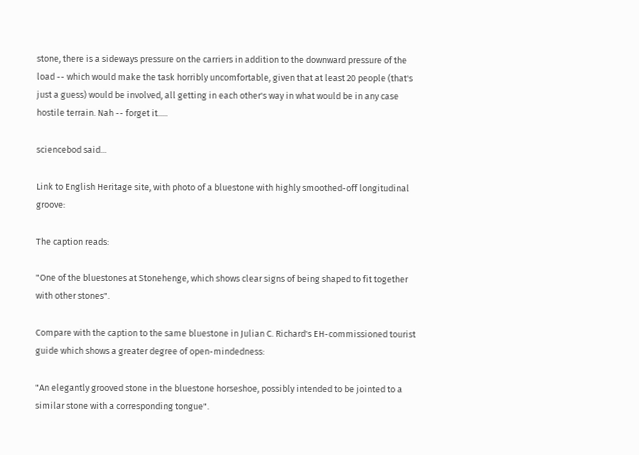stone, there is a sideways pressure on the carriers in addition to the downward pressure of the load -- which would make the task horribly uncomfortable, given that at least 20 people (that's just a guess) would be involved, all getting in each other's way in what would be in any case hostile terrain. Nah -- forget it.....

sciencebod said...

Link to English Heritage site, with photo of a bluestone with highly smoothed-off longitudinal groove:

The caption reads:

"One of the bluestones at Stonehenge, which shows clear signs of being shaped to fit together with other stones".

Compare with the caption to the same bluestone in Julian C. Richard's EH-commissioned tourist guide which shows a greater degree of open-mindedness:

"An elegantly grooved stone in the bluestone horseshoe, possibly intended to be jointed to a similar stone with a corresponding tongue".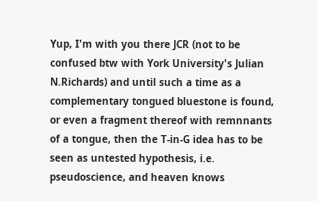Yup, I'm with you there JCR (not to be confused btw with York University's Julian N.Richards) and until such a time as a complementary tongued bluestone is found, or even a fragment thereof with remnnants of a tongue, then the T-in-G idea has to be seen as untested hypothesis, i.e. pseudoscience, and heaven knows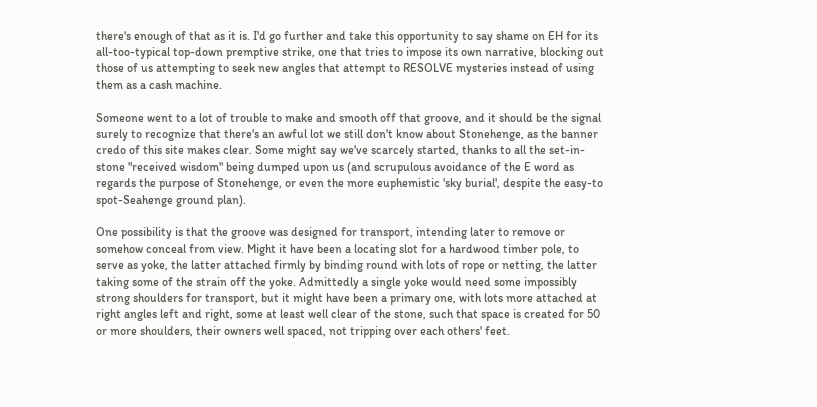there's enough of that as it is. I'd go further and take this opportunity to say shame on EH for its all-too-typical top-down premptive strike, one that tries to impose its own narrative, blocking out those of us attempting to seek new angles that attempt to RESOLVE mysteries instead of using them as a cash machine.

Someone went to a lot of trouble to make and smooth off that groove, and it should be the signal surely to recognize that there's an awful lot we still don't know about Stonehenge, as the banner credo of this site makes clear. Some might say we've scarcely started, thanks to all the set-in-stone "received wisdom" being dumped upon us (and scrupulous avoidance of the E word as regards the purpose of Stonehenge, or even the more euphemistic 'sky burial', despite the easy-to spot-Seahenge ground plan).

One possibility is that the groove was designed for transport, intending later to remove or somehow conceal from view. Might it have been a locating slot for a hardwood timber pole, to serve as yoke, the latter attached firmly by binding round with lots of rope or netting, the latter taking some of the strain off the yoke. Admittedly a single yoke would need some impossibly strong shoulders for transport, but it might have been a primary one, with lots more attached at right angles left and right, some at least well clear of the stone, such that space is created for 50 or more shoulders, their owners well spaced, not tripping over each others' feet.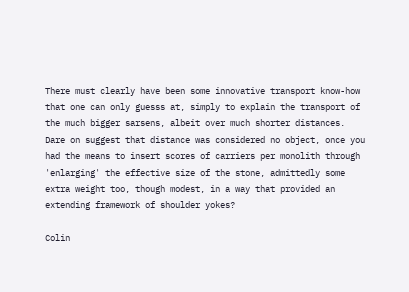There must clearly have been some innovative transport know-how that one can only guesss at, simply to explain the transport of the much bigger sarsens, albeit over much shorter distances. Dare on suggest that distance was considered no object, once you had the means to insert scores of carriers per monolith through 'enlarging' the effective size of the stone, admittedly some extra weight too, though modest, in a way that provided an extending framework of shoulder yokes?

Colin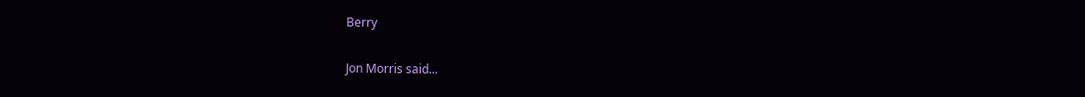Berry

Jon Morris said...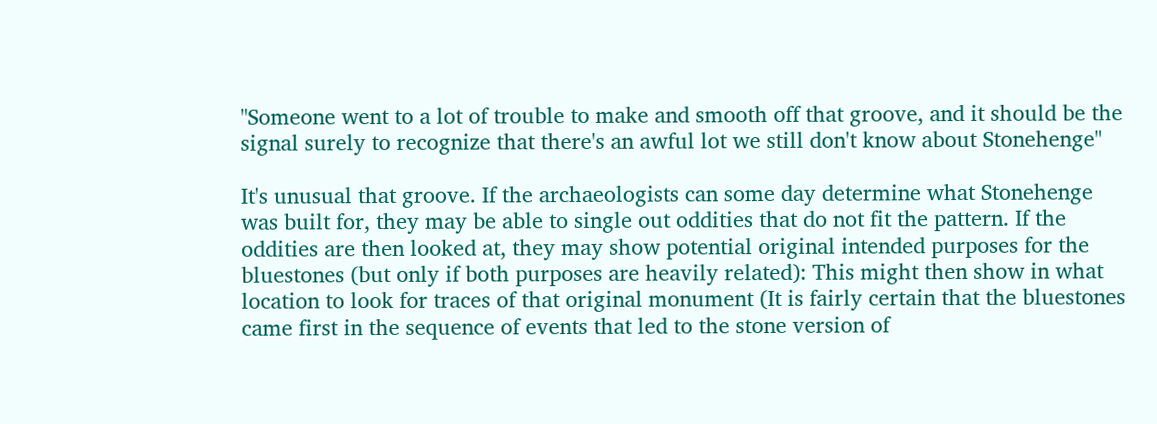"Someone went to a lot of trouble to make and smooth off that groove, and it should be the signal surely to recognize that there's an awful lot we still don't know about Stonehenge"

It's unusual that groove. If the archaeologists can some day determine what Stonehenge was built for, they may be able to single out oddities that do not fit the pattern. If the oddities are then looked at, they may show potential original intended purposes for the bluestones (but only if both purposes are heavily related): This might then show in what location to look for traces of that original monument (It is fairly certain that the bluestones came first in the sequence of events that led to the stone version of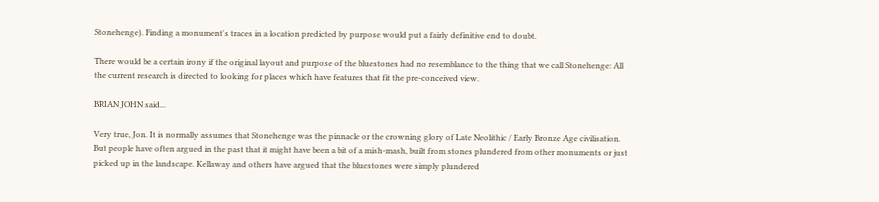Stonehenge). Finding a monument's traces in a location predicted by purpose would put a fairly definitive end to doubt.

There would be a certain irony if the original layout and purpose of the bluestones had no resemblance to the thing that we call Stonehenge: All the current research is directed to looking for places which have features that fit the pre-conceived view.

BRIAN JOHN said...

Very true, Jon. It is normally assumes that Stonehenge was the pinnacle or the crowning glory of Late Neolithic / Early Bronze Age civilisation. But people have often argued in the past that it might have been a bit of a mish-mash, built from stones plundered from other monuments or just picked up in the landscape. Kellaway and others have argued that the bluestones were simply plundered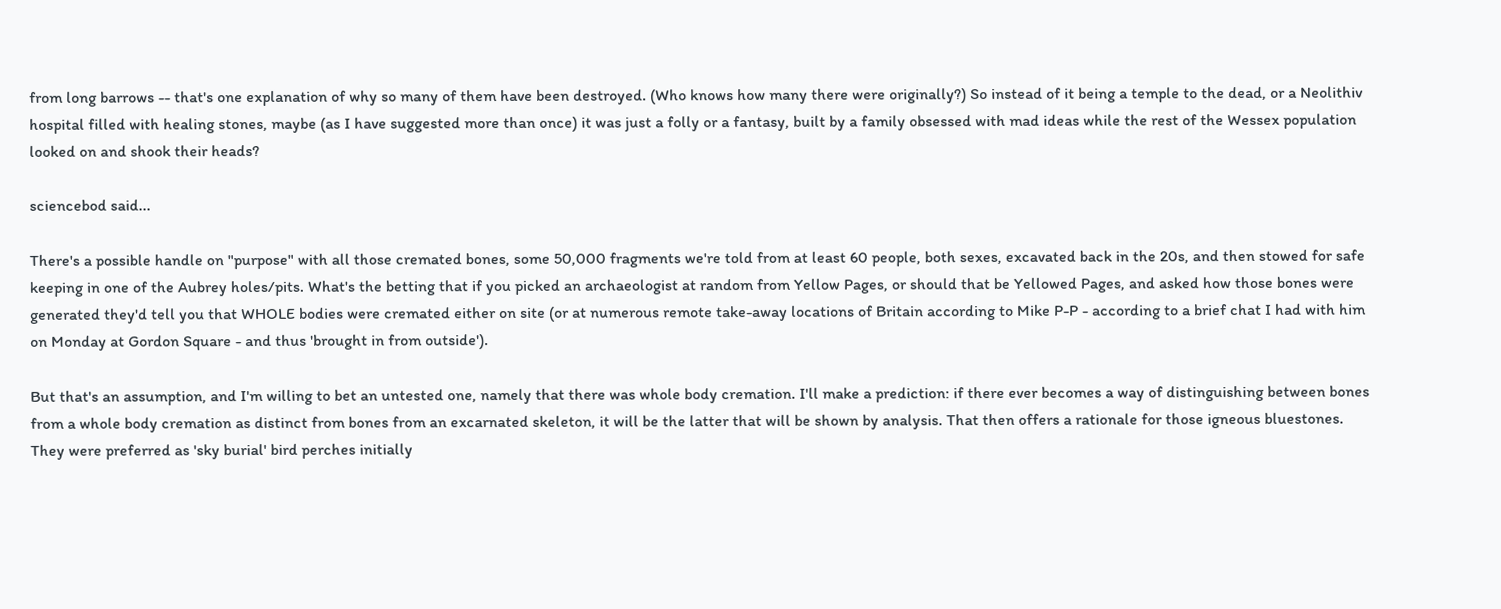from long barrows -- that's one explanation of why so many of them have been destroyed. (Who knows how many there were originally?) So instead of it being a temple to the dead, or a Neolithiv hospital filled with healing stones, maybe (as I have suggested more than once) it was just a folly or a fantasy, built by a family obsessed with mad ideas while the rest of the Wessex population looked on and shook their heads?

sciencebod said...

There's a possible handle on "purpose" with all those cremated bones, some 50,000 fragments we're told from at least 60 people, both sexes, excavated back in the 20s, and then stowed for safe keeping in one of the Aubrey holes/pits. What's the betting that if you picked an archaeologist at random from Yellow Pages, or should that be Yellowed Pages, and asked how those bones were generated they'd tell you that WHOLE bodies were cremated either on site (or at numerous remote take-away locations of Britain according to Mike P-P - according to a brief chat I had with him on Monday at Gordon Square - and thus 'brought in from outside').

But that's an assumption, and I'm willing to bet an untested one, namely that there was whole body cremation. I'll make a prediction: if there ever becomes a way of distinguishing between bones from a whole body cremation as distinct from bones from an excarnated skeleton, it will be the latter that will be shown by analysis. That then offers a rationale for those igneous bluestones. They were preferred as 'sky burial' bird perches initially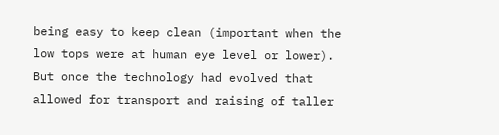being easy to keep clean (important when the low tops were at human eye level or lower). But once the technology had evolved that allowed for transport and raising of taller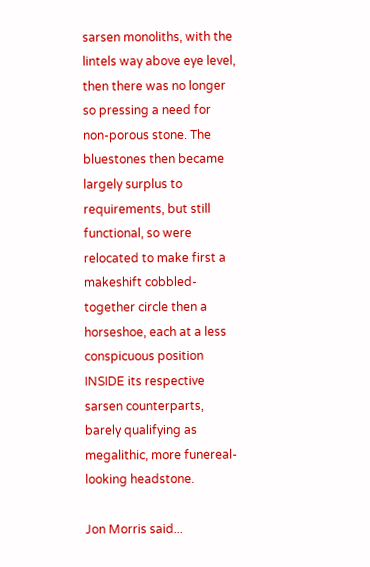sarsen monoliths, with the lintels way above eye level, then there was no longer so pressing a need for non-porous stone. The bluestones then became largely surplus to requirements, but still functional, so were relocated to make first a makeshift cobbled-together circle then a horseshoe, each at a less conspicuous position INSIDE its respective sarsen counterparts, barely qualifying as megalithic, more funereal-looking headstone.

Jon Morris said...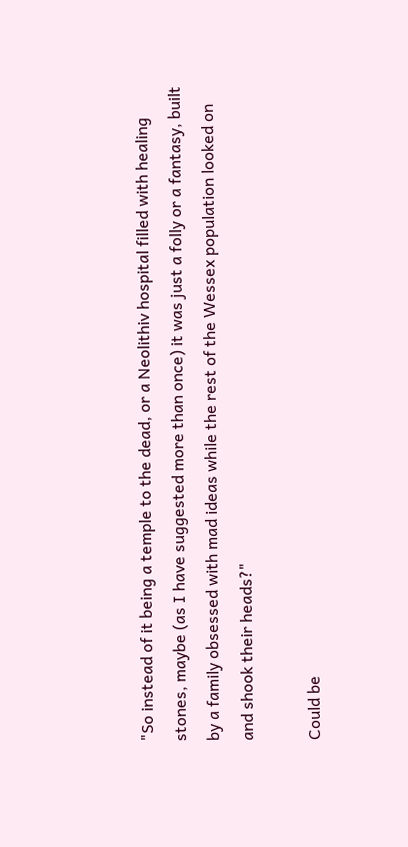"So instead of it being a temple to the dead, or a Neolithiv hospital filled with healing stones, maybe (as I have suggested more than once) it was just a folly or a fantasy, built by a family obsessed with mad ideas while the rest of the Wessex population looked on and shook their heads?"

Could be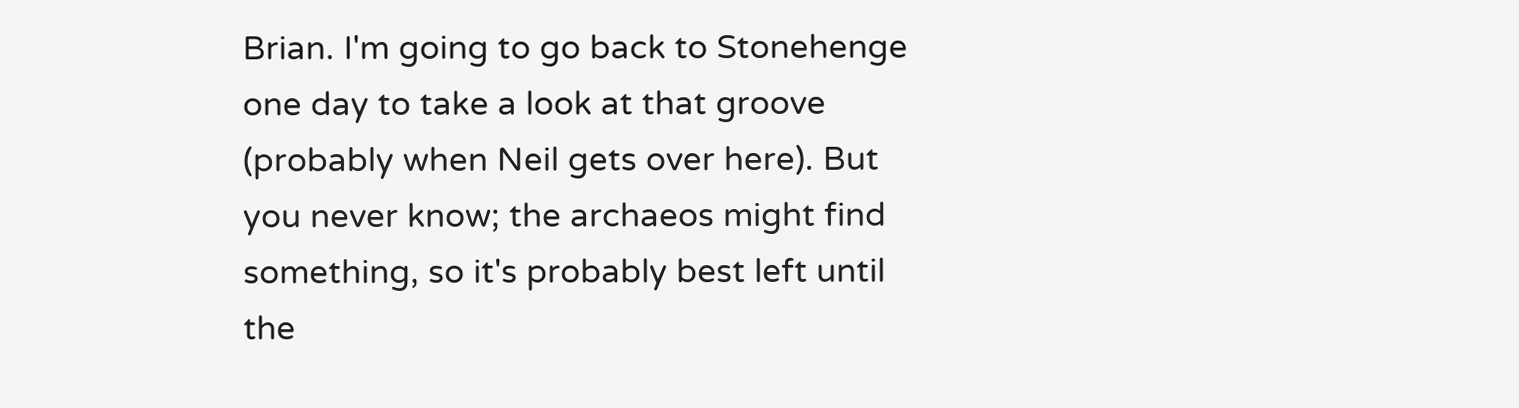Brian. I'm going to go back to Stonehenge one day to take a look at that groove (probably when Neil gets over here). But you never know; the archaeos might find something, so it's probably best left until the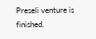Preseli venture is finished.